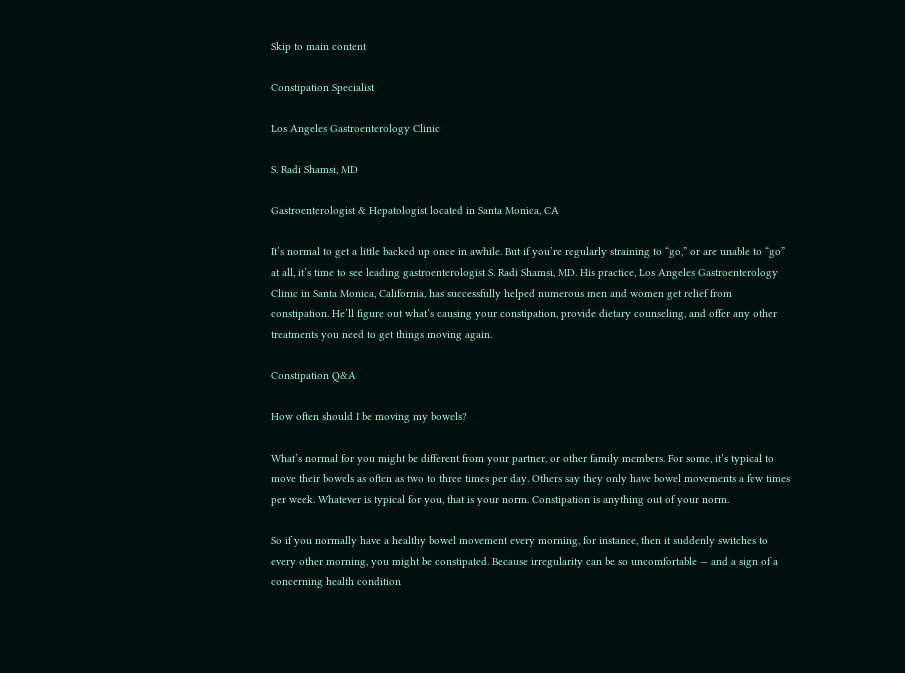Skip to main content

Constipation Specialist

Los Angeles Gastroenterology Clinic

S. Radi Shamsi, MD

Gastroenterologist & Hepatologist located in Santa Monica, CA

It’s normal to get a little backed up once in awhile. But if you’re regularly straining to “go,” or are unable to “go” at all, it’s time to see leading gastroenterologist S. Radi Shamsi, MD. His practice, Los Angeles Gastroenterology Clinic in Santa Monica, California, has successfully helped numerous men and women get relief from constipation. He’ll figure out what’s causing your constipation, provide dietary counseling, and offer any other treatments you need to get things moving again.

Constipation Q&A

How often should I be moving my bowels?

What’s normal for you might be different from your partner, or other family members. For some, it’s typical to move their bowels as often as two to three times per day. Others say they only have bowel movements a few times per week. Whatever is typical for you, that is your norm. Constipation is anything out of your norm.

So if you normally have a healthy bowel movement every morning, for instance, then it suddenly switches to every other morning, you might be constipated. Because irregularity can be so uncomfortable — and a sign of a concerning health condition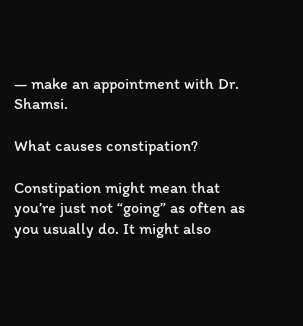— make an appointment with Dr. Shamsi.

What causes constipation?

Constipation might mean that you’re just not “going” as often as you usually do. It might also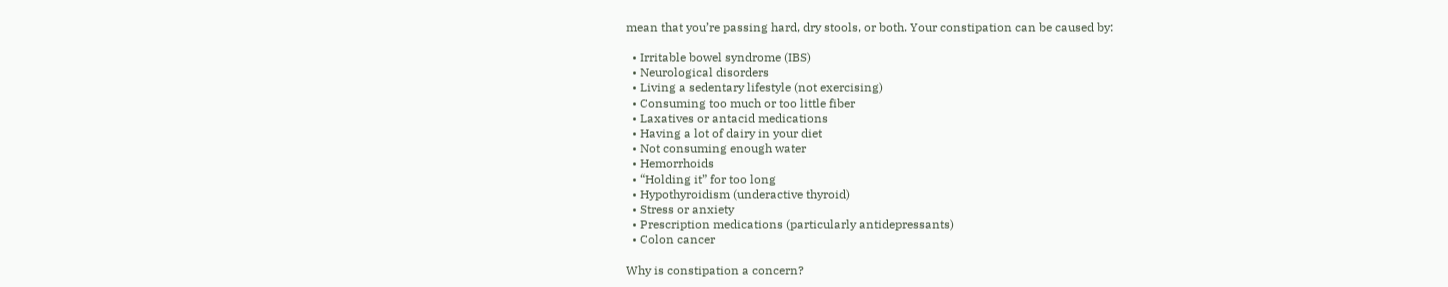mean that you’re passing hard, dry stools, or both. Your constipation can be caused by:

  • Irritable bowel syndrome (IBS)
  • Neurological disorders
  • Living a sedentary lifestyle (not exercising)
  • Consuming too much or too little fiber
  • Laxatives or antacid medications
  • Having a lot of dairy in your diet
  • Not consuming enough water
  • Hemorrhoids
  • “Holding it” for too long
  • Hypothyroidism (underactive thyroid)
  • Stress or anxiety
  • Prescription medications (particularly antidepressants)
  • Colon cancer

Why is constipation a concern?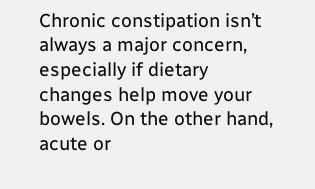Chronic constipation isn’t always a major concern, especially if dietary changes help move your bowels. On the other hand, acute or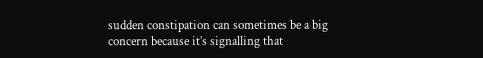sudden constipation can sometimes be a big concern because it’s signalling that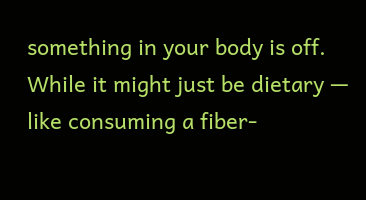something in your body is off. While it might just be dietary — like consuming a fiber-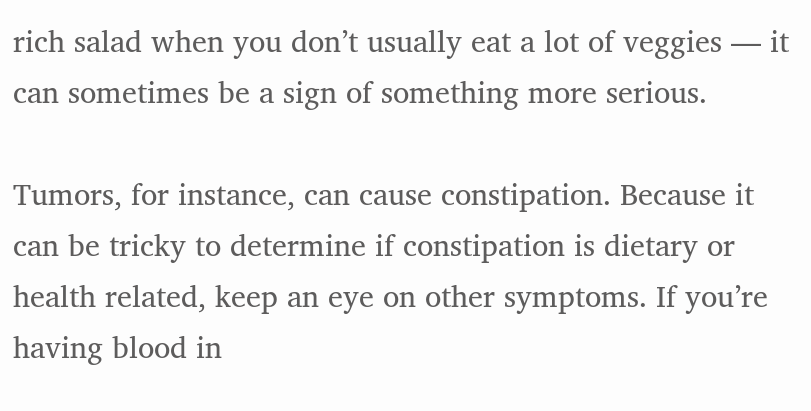rich salad when you don’t usually eat a lot of veggies — it can sometimes be a sign of something more serious.

Tumors, for instance, can cause constipation. Because it can be tricky to determine if constipation is dietary or health related, keep an eye on other symptoms. If you’re having blood in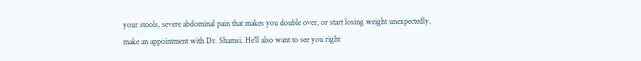your stools, severe abdominal pain that makes you double over, or start losing weight unexpectedly, make an appointment with Dr. Shamsi. He’ll also want to see you right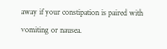away if your constipation is paired with vomiting or nausea.